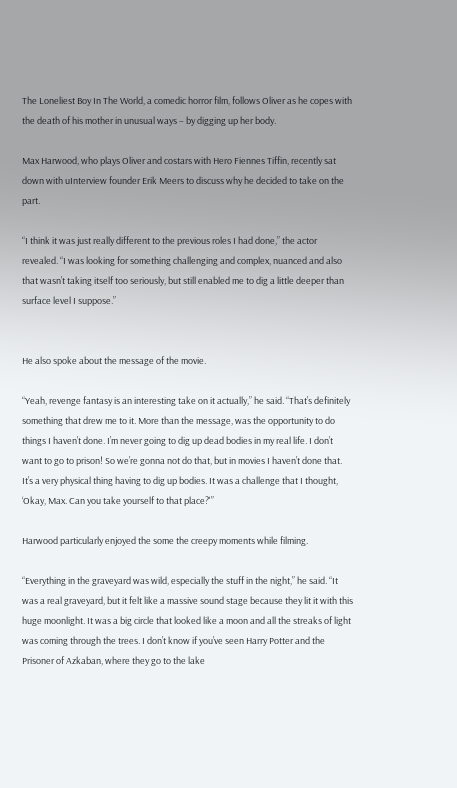The Loneliest Boy In The World, a comedic horror film, follows Oliver as he copes with the death of his mother in unusual ways – by digging up her body.

Max Harwood, who plays Oliver and costars with Hero Fiennes Tiffin, recently sat down with uInterview founder Erik Meers to discuss why he decided to take on the part.

“I think it was just really different to the previous roles I had done,” the actor revealed. “I was looking for something challenging and complex, nuanced and also that wasn’t taking itself too seriously, but still enabled me to dig a little deeper than surface level I suppose.”


He also spoke about the message of the movie.

“Yeah, revenge fantasy is an interesting take on it actually,” he said. “That’s definitely something that drew me to it. More than the message, was the opportunity to do things I haven’t done. I’m never going to dig up dead bodies in my real life. I don’t want to go to prison! So we’re gonna not do that, but in movies I haven’t done that. It’s a very physical thing having to dig up bodies. It was a challenge that I thought, ‘Okay, Max. Can you take yourself to that place?'”

Harwood particularly enjoyed the some the creepy moments while filming.

“Everything in the graveyard was wild, especially the stuff in the night,” he said. “It was a real graveyard, but it felt like a massive sound stage because they lit it with this huge moonlight. It was a big circle that looked like a moon and all the streaks of light was coming through the trees. I don’t know if you’ve seen Harry Potter and the Prisoner of Azkaban, where they go to the lake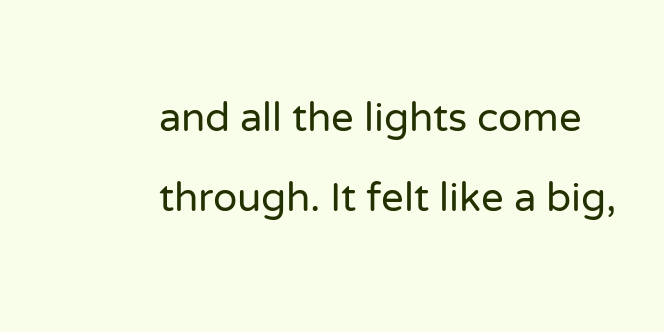and all the lights come through. It felt like a big,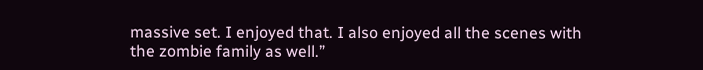massive set. I enjoyed that. I also enjoyed all the scenes with the zombie family as well.”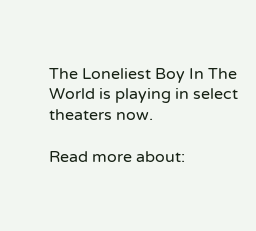The Loneliest Boy In The World is playing in select theaters now.

Read more about: